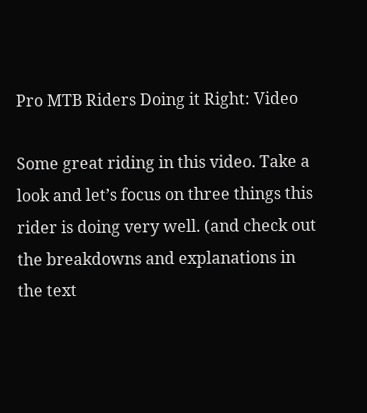Pro MTB Riders Doing it Right: Video

Some great riding in this video. Take a look and let’s focus on three things this rider is doing very well. (and check out the breakdowns and explanations in the text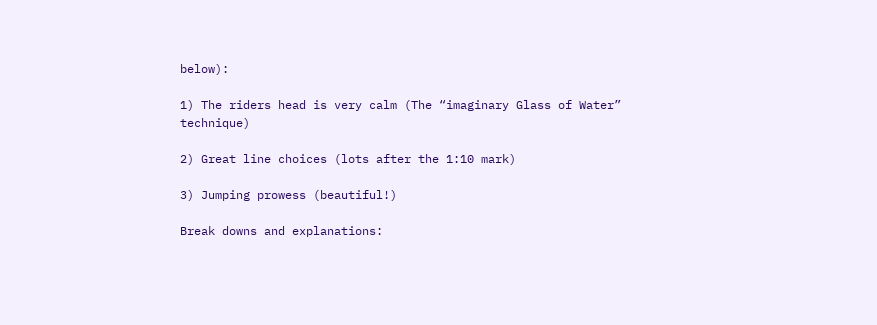below):

1) The riders head is very calm (The “imaginary Glass of Water” technique)

2) Great line choices (lots after the 1:10 mark)

3) Jumping prowess (beautiful!)

Break downs and explanations: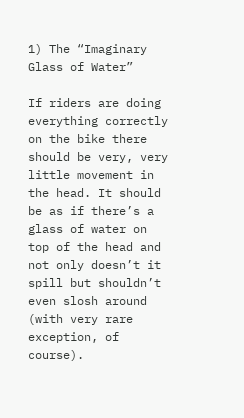1) The “Imaginary Glass of Water”

If riders are doing everything correctly on the bike there should be very, very little movement in the head. It should be as if there’s a glass of water on top of the head and not only doesn’t it spill but shouldn’t even slosh around (with very rare exception, of course).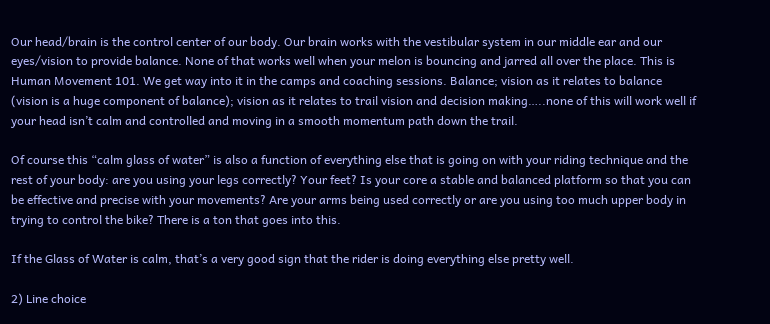Our head/brain is the control center of our body. Our brain works with the vestibular system in our middle ear and our eyes/vision to provide balance. None of that works well when your melon is bouncing and jarred all over the place. This is Human Movement 101. We get way into it in the camps and coaching sessions. Balance; vision as it relates to balance (vision is a huge component of balance); vision as it relates to trail vision and decision making…..none of this will work well if your head isn’t calm and controlled and moving in a smooth momentum path down the trail.

Of course this “calm glass of water” is also a function of everything else that is going on with your riding technique and the rest of your body: are you using your legs correctly? Your feet? Is your core a stable and balanced platform so that you can be effective and precise with your movements? Are your arms being used correctly or are you using too much upper body in trying to control the bike? There is a ton that goes into this.

If the Glass of Water is calm, that’s a very good sign that the rider is doing everything else pretty well.

2) Line choice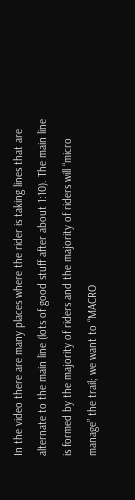In the video there are many places where the rider is taking lines that are alternate to the main line (lots of good stuff after about 1:10). The main line is formed by the majority of riders and the majority of riders will “micro manage” the trail; we want to “MACRO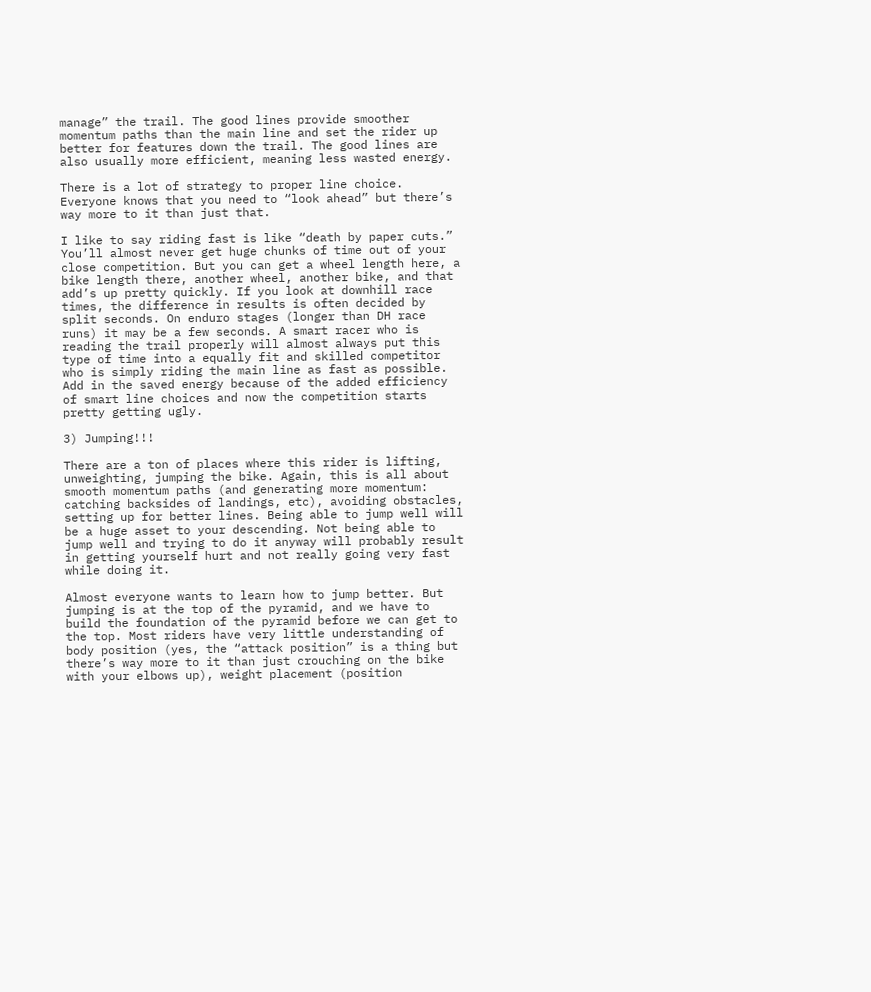manage” the trail. The good lines provide smoother momentum paths than the main line and set the rider up better for features down the trail. The good lines are also usually more efficient, meaning less wasted energy.

There is a lot of strategy to proper line choice. Everyone knows that you need to “look ahead” but there’s way more to it than just that.

I like to say riding fast is like “death by paper cuts.” You’ll almost never get huge chunks of time out of your close competition. But you can get a wheel length here, a bike length there, another wheel, another bike, and that add’s up pretty quickly. If you look at downhill race times, the difference in results is often decided by split seconds. On enduro stages (longer than DH race runs) it may be a few seconds. A smart racer who is reading the trail properly will almost always put this type of time into a equally fit and skilled competitor who is simply riding the main line as fast as possible. Add in the saved energy because of the added efficiency of smart line choices and now the competition starts pretty getting ugly.

3) Jumping!!!

There are a ton of places where this rider is lifting, unweighting, jumping the bike. Again, this is all about smooth momentum paths (and generating more momentum: catching backsides of landings, etc), avoiding obstacles, setting up for better lines. Being able to jump well will be a huge asset to your descending. Not being able to jump well and trying to do it anyway will probably result in getting yourself hurt and not really going very fast while doing it.

Almost everyone wants to learn how to jump better. But jumping is at the top of the pyramid, and we have to build the foundation of the pyramid before we can get to the top. Most riders have very little understanding of body position (yes, the “attack position” is a thing but there’s way more to it than just crouching on the bike with your elbows up), weight placement (position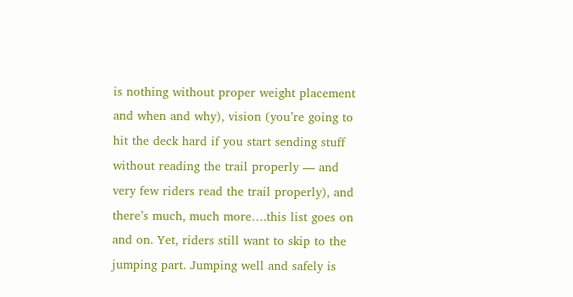is nothing without proper weight placement and when and why), vision (you’re going to hit the deck hard if you start sending stuff without reading the trail properly — and very few riders read the trail properly), and there’s much, much more….this list goes on and on. Yet, riders still want to skip to the jumping part. Jumping well and safely is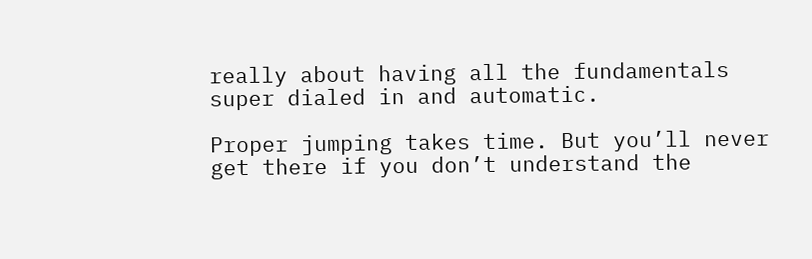really about having all the fundamentals super dialed in and automatic.

Proper jumping takes time. But you’ll never get there if you don’t understand the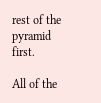rest of the pyramid first.

All of the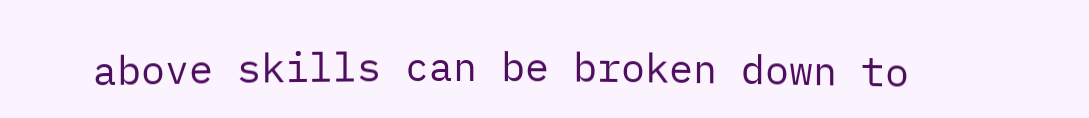above skills can be broken down to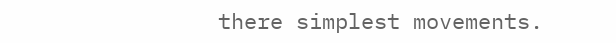there simplest movements.